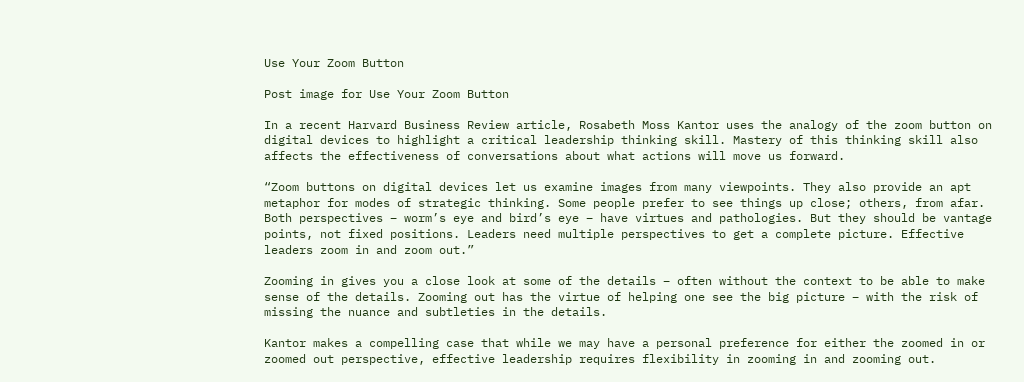Use Your Zoom Button

Post image for Use Your Zoom Button

In a recent Harvard Business Review article, Rosabeth Moss Kantor uses the analogy of the zoom button on digital devices to highlight a critical leadership thinking skill. Mastery of this thinking skill also affects the effectiveness of conversations about what actions will move us forward.

“Zoom buttons on digital devices let us examine images from many viewpoints. They also provide an apt metaphor for modes of strategic thinking. Some people prefer to see things up close; others, from afar. Both perspectives – worm’s eye and bird’s eye – have virtues and pathologies. But they should be vantage points, not fixed positions. Leaders need multiple perspectives to get a complete picture. Effective leaders zoom in and zoom out.”

Zooming in gives you a close look at some of the details – often without the context to be able to make sense of the details. Zooming out has the virtue of helping one see the big picture – with the risk of missing the nuance and subtleties in the details.

Kantor makes a compelling case that while we may have a personal preference for either the zoomed in or zoomed out perspective, effective leadership requires flexibility in zooming in and zooming out.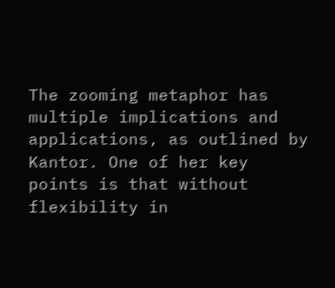The zooming metaphor has multiple implications and applications, as outlined by Kantor. One of her key points is that without flexibility in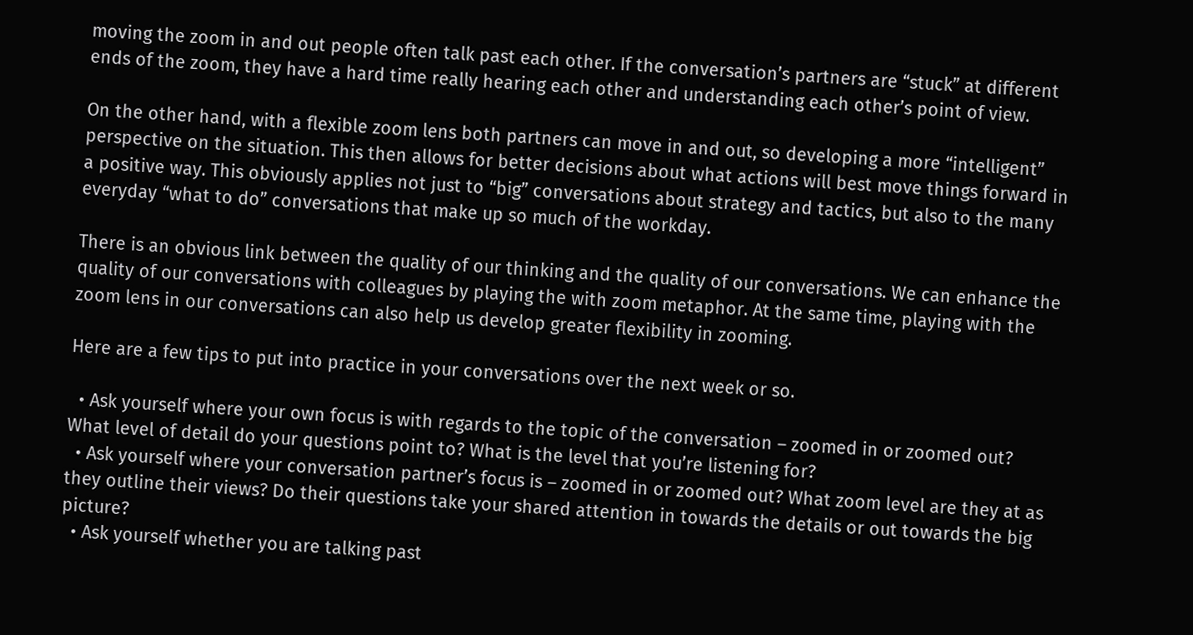moving the zoom in and out people often talk past each other. If the conversation’s partners are “stuck” at different ends of the zoom, they have a hard time really hearing each other and understanding each other’s point of view.

On the other hand, with a flexible zoom lens both partners can move in and out, so developing a more “intelligent” perspective on the situation. This then allows for better decisions about what actions will best move things forward in a positive way. This obviously applies not just to “big” conversations about strategy and tactics, but also to the many everyday “what to do” conversations that make up so much of the workday.

There is an obvious link between the quality of our thinking and the quality of our conversations. We can enhance the quality of our conversations with colleagues by playing the with zoom metaphor. At the same time, playing with the zoom lens in our conversations can also help us develop greater flexibility in zooming.

Here are a few tips to put into practice in your conversations over the next week or so.

  • Ask yourself where your own focus is with regards to the topic of the conversation – zoomed in or zoomed out? What level of detail do your questions point to? What is the level that you’re listening for?
  • Ask yourself where your conversation partner’s focus is – zoomed in or zoomed out? What zoom level are they at as they outline their views? Do their questions take your shared attention in towards the details or out towards the big picture?
  • Ask yourself whether you are talking past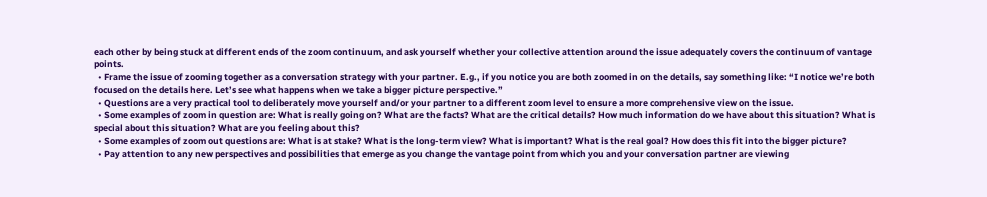each other by being stuck at different ends of the zoom continuum, and ask yourself whether your collective attention around the issue adequately covers the continuum of vantage points.
  • Frame the issue of zooming together as a conversation strategy with your partner. E.g., if you notice you are both zoomed in on the details, say something like: “I notice we’re both focused on the details here. Let’s see what happens when we take a bigger picture perspective.”
  • Questions are a very practical tool to deliberately move yourself and/or your partner to a different zoom level to ensure a more comprehensive view on the issue.
  • Some examples of zoom in question are: What is really going on? What are the facts? What are the critical details? How much information do we have about this situation? What is special about this situation? What are you feeling about this?
  • Some examples of zoom out questions are: What is at stake? What is the long-term view? What is important? What is the real goal? How does this fit into the bigger picture?
  • Pay attention to any new perspectives and possibilities that emerge as you change the vantage point from which you and your conversation partner are viewing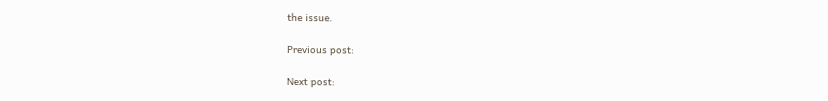the issue.

Previous post:

Next post: